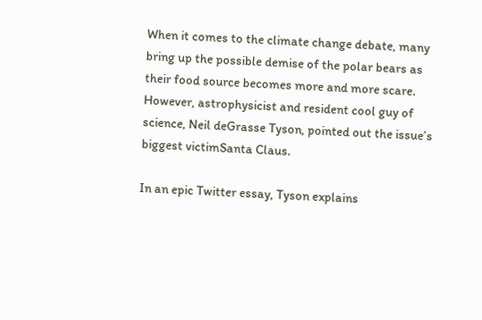When it comes to the climate change debate, many bring up the possible demise of the polar bears as their food source becomes more and more scare. However, astrophysicist and resident cool guy of science, Neil deGrasse Tyson, pointed out the issue’s biggest victimSanta Claus.

In an epic Twitter essay, Tyson explains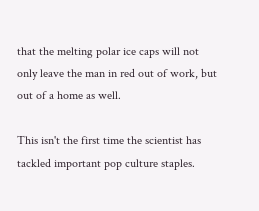that the melting polar ice caps will not only leave the man in red out of work, but out of a home as well.

This isn't the first time the scientist has tackled important pop culture staples.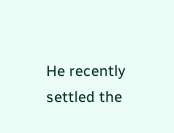He recently settled the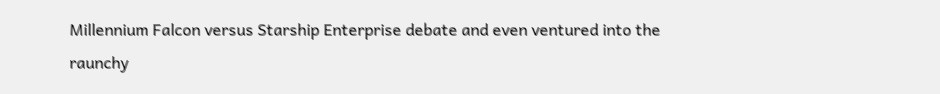Millennium Falcon versus Starship Enterprise debate and even ventured into the raunchy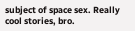subject of space sex. Really cool stories, bro.